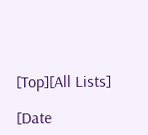[Top][All Lists]

[Date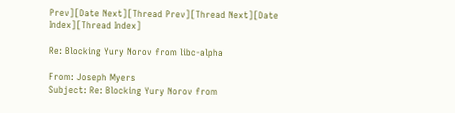Prev][Date Next][Thread Prev][Thread Next][Date Index][Thread Index]

Re: Blocking Yury Norov from libc-alpha

From: Joseph Myers
Subject: Re: Blocking Yury Norov from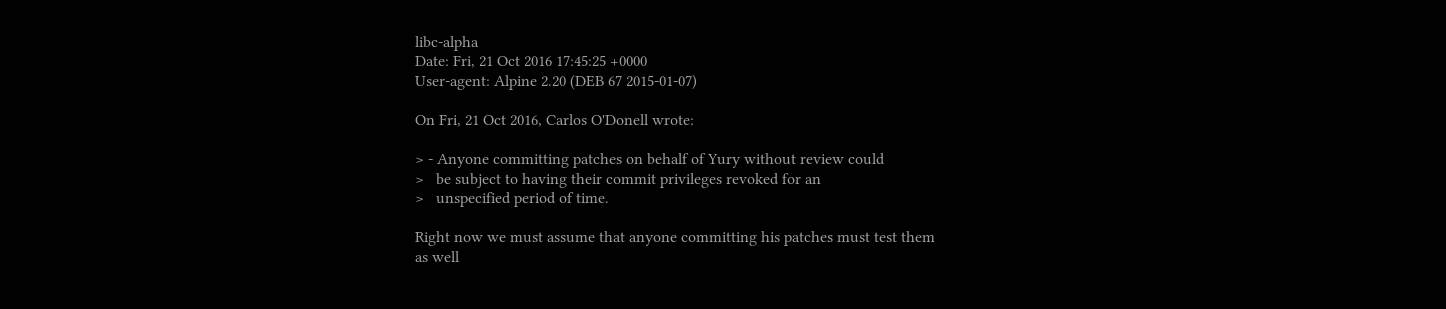libc-alpha
Date: Fri, 21 Oct 2016 17:45:25 +0000
User-agent: Alpine 2.20 (DEB 67 2015-01-07)

On Fri, 21 Oct 2016, Carlos O'Donell wrote:

> - Anyone committing patches on behalf of Yury without review could
>   be subject to having their commit privileges revoked for an
>   unspecified period of time.

Right now we must assume that anyone committing his patches must test them
as well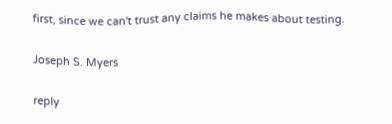first, since we can't trust any claims he makes about testing.

Joseph S. Myers

reply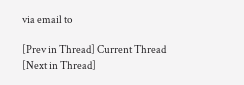via email to

[Prev in Thread] Current Thread [Next in Thread]